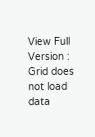View Full Version : Grid does not load data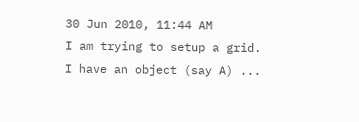30 Jun 2010, 11:44 AM
I am trying to setup a grid. I have an object (say A) ...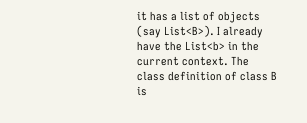it has a list of objects (say List<B>). I already have the List<b> in the current context. The class definition of class B is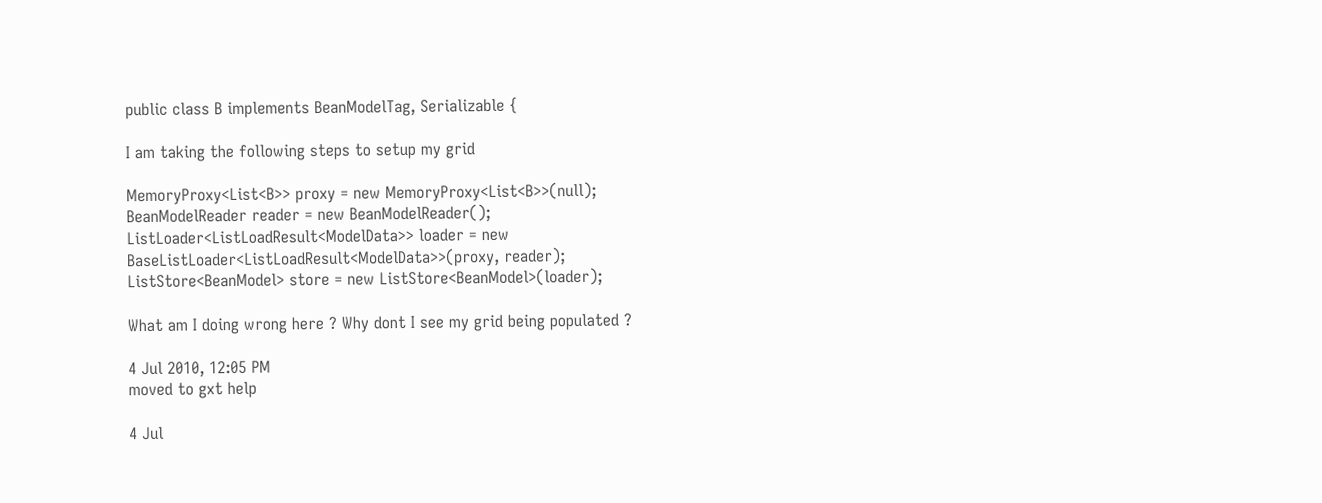public class B implements BeanModelTag, Serializable {

I am taking the following steps to setup my grid

MemoryProxy<List<B>> proxy = new MemoryProxy<List<B>>(null);
BeanModelReader reader = new BeanModelReader();
ListLoader<ListLoadResult<ModelData>> loader = new BaseListLoader<ListLoadResult<ModelData>>(proxy, reader);
ListStore<BeanModel> store = new ListStore<BeanModel>(loader);

What am I doing wrong here ? Why dont I see my grid being populated ?

4 Jul 2010, 12:05 PM
moved to gxt help

4 Jul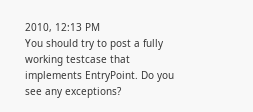2010, 12:13 PM
You should try to post a fully working testcase that implements EntryPoint. Do you see any exceptions?